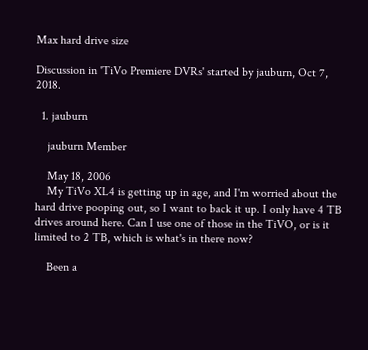Max hard drive size

Discussion in 'TiVo Premiere DVRs' started by jauburn, Oct 7, 2018.

  1. jauburn

    jauburn Member

    May 18, 2006
    My TiVo XL4 is getting up in age, and I'm worried about the hard drive pooping out, so I want to back it up. I only have 4 TB drives around here. Can I use one of those in the TiVO, or is it limited to 2 TB, which is what's in there now?

    Been a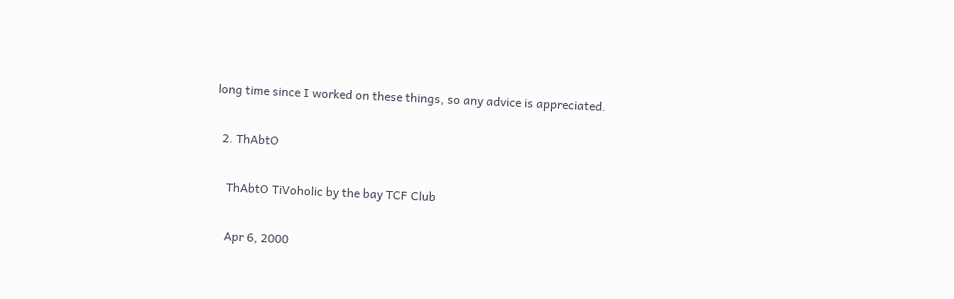long time since I worked on these things, so any advice is appreciated.

  2. ThAbtO

    ThAbtO TiVoholic by the bay TCF Club

    Apr 6, 2000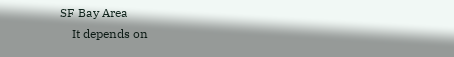SF Bay Area
    It depends on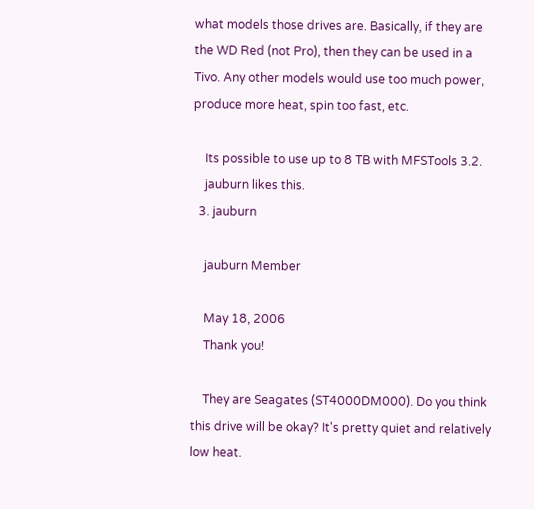what models those drives are. Basically, if they are the WD Red (not Pro), then they can be used in a Tivo. Any other models would use too much power, produce more heat, spin too fast, etc.

    Its possible to use up to 8 TB with MFSTools 3.2.
    jauburn likes this.
  3. jauburn

    jauburn Member

    May 18, 2006
    Thank you!

    They are Seagates (ST4000DM000). Do you think this drive will be okay? It's pretty quiet and relatively low heat.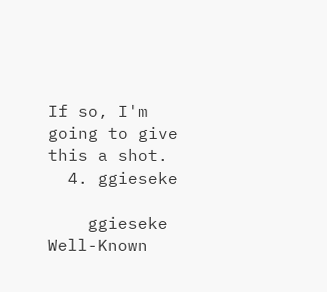If so, I'm going to give this a shot.
  4. ggieseke

    ggieseke Well-Known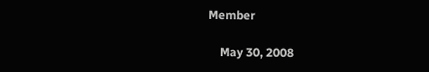Member

    May 30, 2008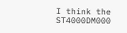I think the ST4000DM000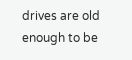drives are old enough to be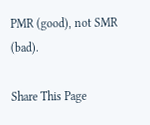PMR (good), not SMR (bad).

Share This Page